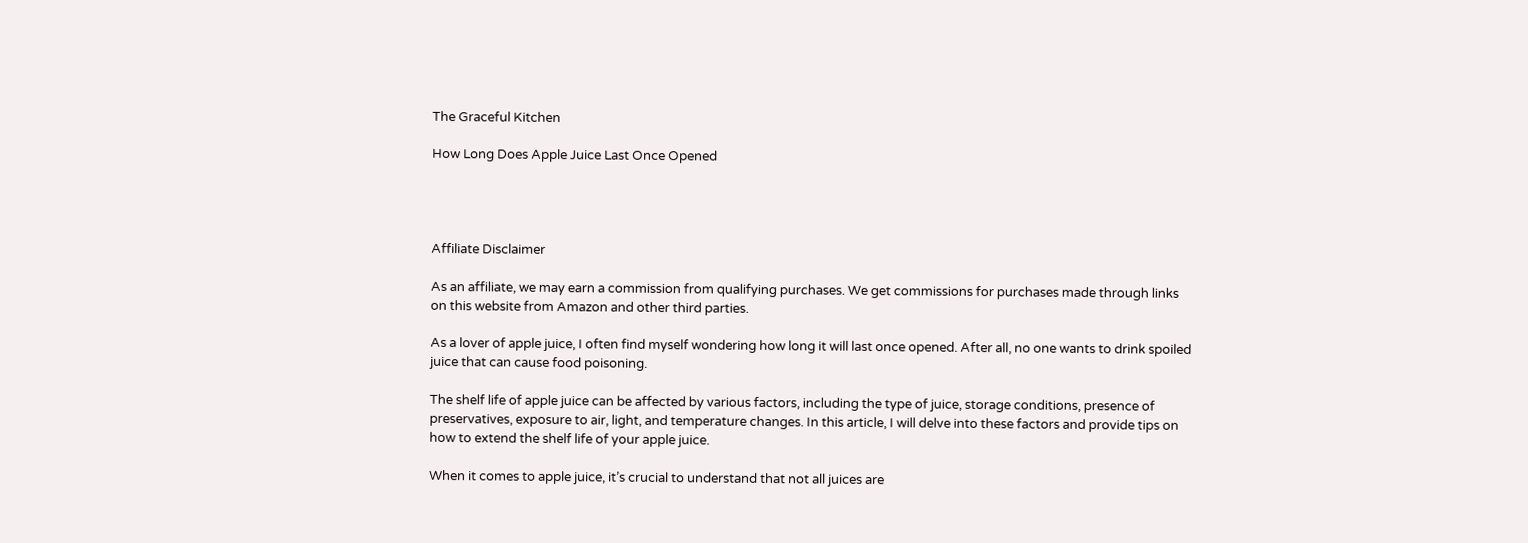The Graceful Kitchen

How Long Does Apple Juice Last Once Opened




Affiliate Disclaimer

As an affiliate, we may earn a commission from qualifying purchases. We get commissions for purchases made through links on this website from Amazon and other third parties.

As a lover of apple juice, I often find myself wondering how long it will last once opened. After all, no one wants to drink spoiled juice that can cause food poisoning.

The shelf life of apple juice can be affected by various factors, including the type of juice, storage conditions, presence of preservatives, exposure to air, light, and temperature changes. In this article, I will delve into these factors and provide tips on how to extend the shelf life of your apple juice.

When it comes to apple juice, it’s crucial to understand that not all juices are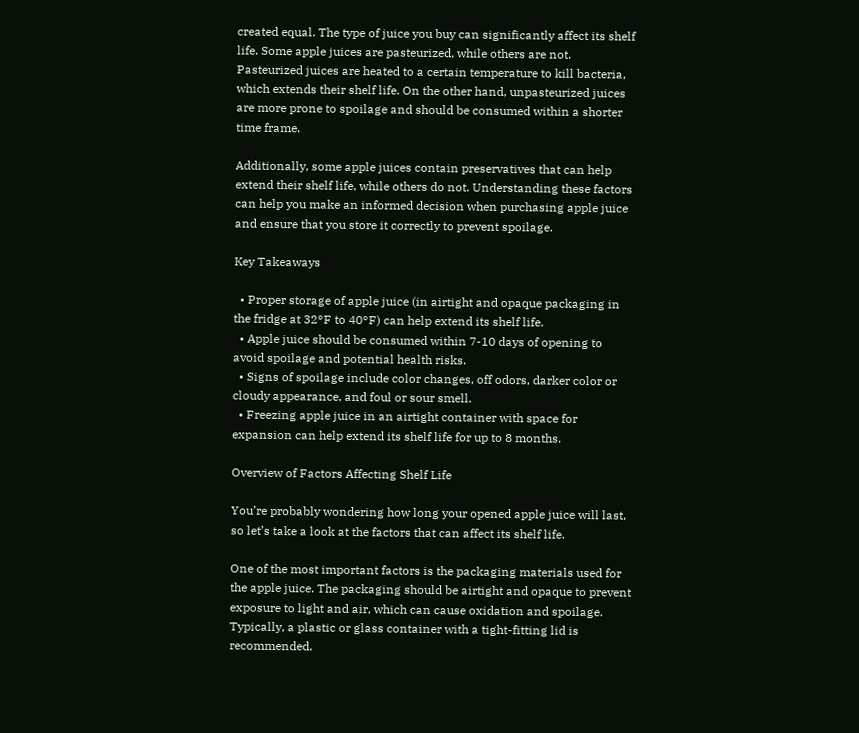created equal. The type of juice you buy can significantly affect its shelf life. Some apple juices are pasteurized, while others are not. Pasteurized juices are heated to a certain temperature to kill bacteria, which extends their shelf life. On the other hand, unpasteurized juices are more prone to spoilage and should be consumed within a shorter time frame.

Additionally, some apple juices contain preservatives that can help extend their shelf life, while others do not. Understanding these factors can help you make an informed decision when purchasing apple juice and ensure that you store it correctly to prevent spoilage.

Key Takeaways

  • Proper storage of apple juice (in airtight and opaque packaging in the fridge at 32°F to 40°F) can help extend its shelf life.
  • Apple juice should be consumed within 7-10 days of opening to avoid spoilage and potential health risks.
  • Signs of spoilage include color changes, off odors, darker color or cloudy appearance, and foul or sour smell.
  • Freezing apple juice in an airtight container with space for expansion can help extend its shelf life for up to 8 months.

Overview of Factors Affecting Shelf Life

You’re probably wondering how long your opened apple juice will last, so let’s take a look at the factors that can affect its shelf life.

One of the most important factors is the packaging materials used for the apple juice. The packaging should be airtight and opaque to prevent exposure to light and air, which can cause oxidation and spoilage. Typically, a plastic or glass container with a tight-fitting lid is recommended.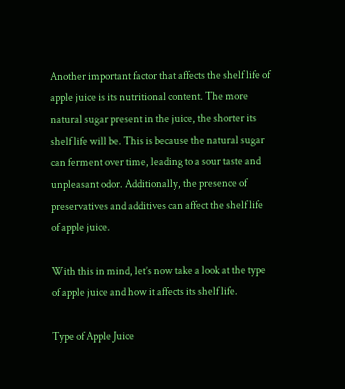Another important factor that affects the shelf life of apple juice is its nutritional content. The more natural sugar present in the juice, the shorter its shelf life will be. This is because the natural sugar can ferment over time, leading to a sour taste and unpleasant odor. Additionally, the presence of preservatives and additives can affect the shelf life of apple juice.

With this in mind, let’s now take a look at the type of apple juice and how it affects its shelf life.

Type of Apple Juice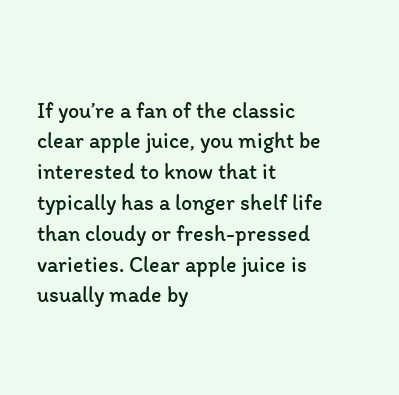If you’re a fan of the classic clear apple juice, you might be interested to know that it typically has a longer shelf life than cloudy or fresh-pressed varieties. Clear apple juice is usually made by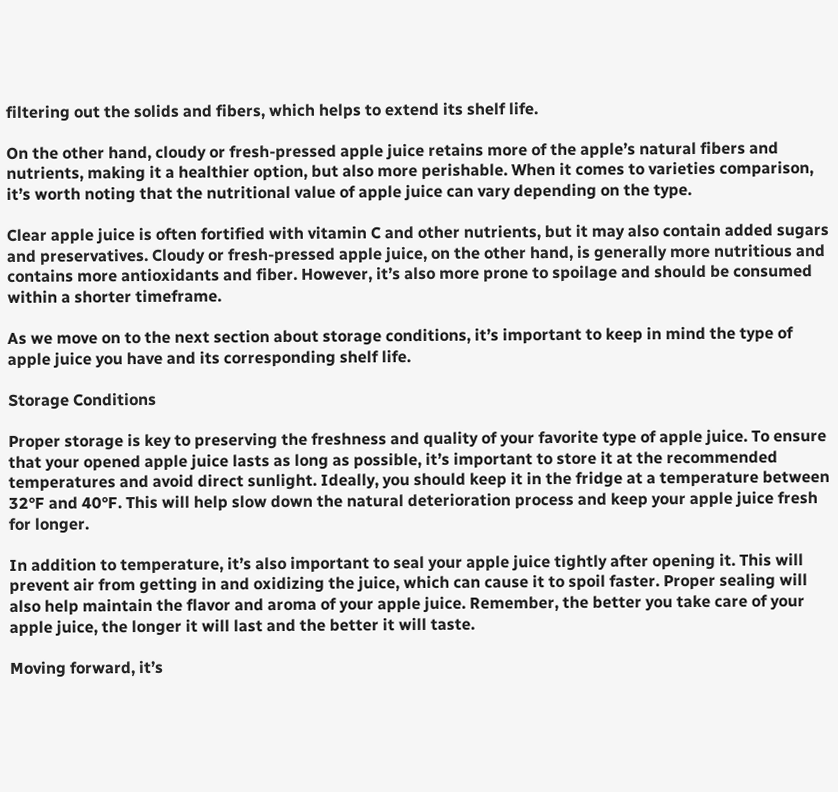filtering out the solids and fibers, which helps to extend its shelf life.

On the other hand, cloudy or fresh-pressed apple juice retains more of the apple’s natural fibers and nutrients, making it a healthier option, but also more perishable. When it comes to varieties comparison, it’s worth noting that the nutritional value of apple juice can vary depending on the type.

Clear apple juice is often fortified with vitamin C and other nutrients, but it may also contain added sugars and preservatives. Cloudy or fresh-pressed apple juice, on the other hand, is generally more nutritious and contains more antioxidants and fiber. However, it’s also more prone to spoilage and should be consumed within a shorter timeframe.

As we move on to the next section about storage conditions, it’s important to keep in mind the type of apple juice you have and its corresponding shelf life.

Storage Conditions

Proper storage is key to preserving the freshness and quality of your favorite type of apple juice. To ensure that your opened apple juice lasts as long as possible, it’s important to store it at the recommended temperatures and avoid direct sunlight. Ideally, you should keep it in the fridge at a temperature between 32°F and 40°F. This will help slow down the natural deterioration process and keep your apple juice fresh for longer.

In addition to temperature, it’s also important to seal your apple juice tightly after opening it. This will prevent air from getting in and oxidizing the juice, which can cause it to spoil faster. Proper sealing will also help maintain the flavor and aroma of your apple juice. Remember, the better you take care of your apple juice, the longer it will last and the better it will taste.

Moving forward, it’s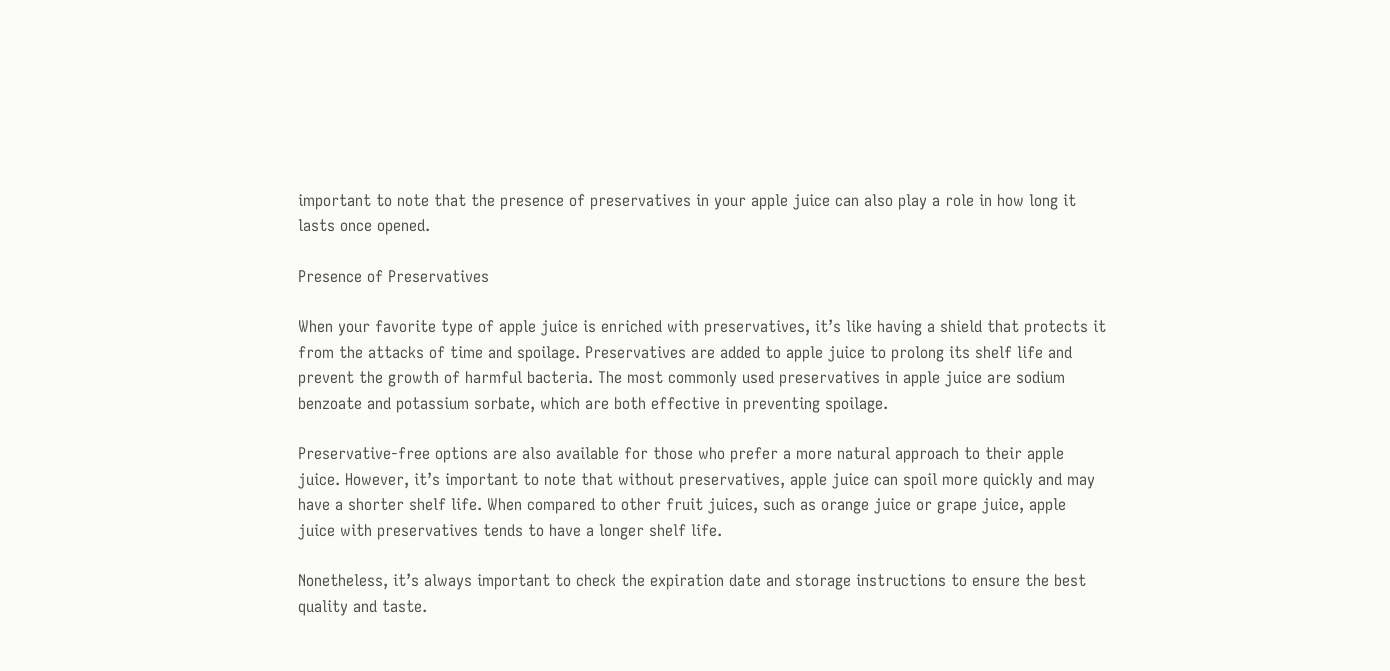important to note that the presence of preservatives in your apple juice can also play a role in how long it lasts once opened.

Presence of Preservatives

When your favorite type of apple juice is enriched with preservatives, it’s like having a shield that protects it from the attacks of time and spoilage. Preservatives are added to apple juice to prolong its shelf life and prevent the growth of harmful bacteria. The most commonly used preservatives in apple juice are sodium benzoate and potassium sorbate, which are both effective in preventing spoilage.

Preservative-free options are also available for those who prefer a more natural approach to their apple juice. However, it’s important to note that without preservatives, apple juice can spoil more quickly and may have a shorter shelf life. When compared to other fruit juices, such as orange juice or grape juice, apple juice with preservatives tends to have a longer shelf life.

Nonetheless, it’s always important to check the expiration date and storage instructions to ensure the best quality and taste.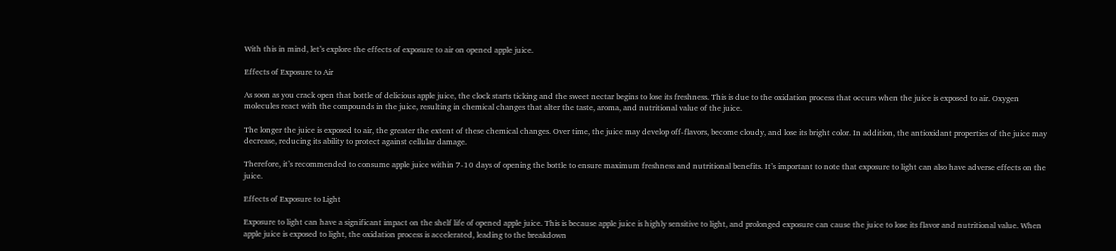With this in mind, let’s explore the effects of exposure to air on opened apple juice.

Effects of Exposure to Air

As soon as you crack open that bottle of delicious apple juice, the clock starts ticking and the sweet nectar begins to lose its freshness. This is due to the oxidation process that occurs when the juice is exposed to air. Oxygen molecules react with the compounds in the juice, resulting in chemical changes that alter the taste, aroma, and nutritional value of the juice.

The longer the juice is exposed to air, the greater the extent of these chemical changes. Over time, the juice may develop off-flavors, become cloudy, and lose its bright color. In addition, the antioxidant properties of the juice may decrease, reducing its ability to protect against cellular damage.

Therefore, it’s recommended to consume apple juice within 7-10 days of opening the bottle to ensure maximum freshness and nutritional benefits. It’s important to note that exposure to light can also have adverse effects on the juice.

Effects of Exposure to Light

Exposure to light can have a significant impact on the shelf life of opened apple juice. This is because apple juice is highly sensitive to light, and prolonged exposure can cause the juice to lose its flavor and nutritional value. When apple juice is exposed to light, the oxidation process is accelerated, leading to the breakdown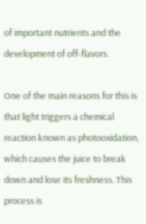of important nutrients and the development of off-flavors.

One of the main reasons for this is that light triggers a chemical reaction known as photooxidation, which causes the juice to break down and lose its freshness. This process is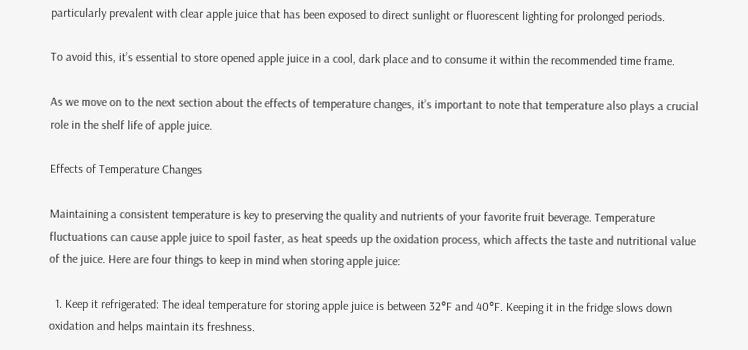particularly prevalent with clear apple juice that has been exposed to direct sunlight or fluorescent lighting for prolonged periods.

To avoid this, it’s essential to store opened apple juice in a cool, dark place and to consume it within the recommended time frame.

As we move on to the next section about the effects of temperature changes, it’s important to note that temperature also plays a crucial role in the shelf life of apple juice.

Effects of Temperature Changes

Maintaining a consistent temperature is key to preserving the quality and nutrients of your favorite fruit beverage. Temperature fluctuations can cause apple juice to spoil faster, as heat speeds up the oxidation process, which affects the taste and nutritional value of the juice. Here are four things to keep in mind when storing apple juice:

  1. Keep it refrigerated: The ideal temperature for storing apple juice is between 32°F and 40°F. Keeping it in the fridge slows down oxidation and helps maintain its freshness.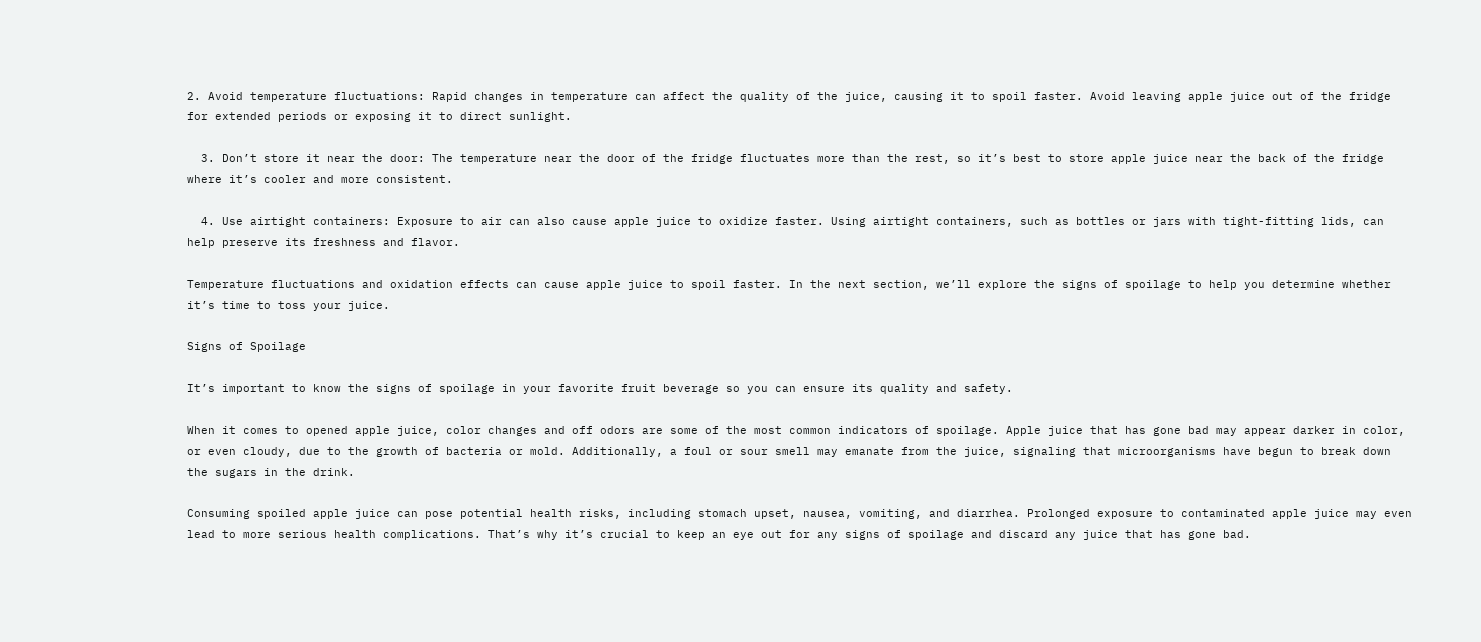2. Avoid temperature fluctuations: Rapid changes in temperature can affect the quality of the juice, causing it to spoil faster. Avoid leaving apple juice out of the fridge for extended periods or exposing it to direct sunlight.

  3. Don’t store it near the door: The temperature near the door of the fridge fluctuates more than the rest, so it’s best to store apple juice near the back of the fridge where it’s cooler and more consistent.

  4. Use airtight containers: Exposure to air can also cause apple juice to oxidize faster. Using airtight containers, such as bottles or jars with tight-fitting lids, can help preserve its freshness and flavor.

Temperature fluctuations and oxidation effects can cause apple juice to spoil faster. In the next section, we’ll explore the signs of spoilage to help you determine whether it’s time to toss your juice.

Signs of Spoilage

It’s important to know the signs of spoilage in your favorite fruit beverage so you can ensure its quality and safety.

When it comes to opened apple juice, color changes and off odors are some of the most common indicators of spoilage. Apple juice that has gone bad may appear darker in color, or even cloudy, due to the growth of bacteria or mold. Additionally, a foul or sour smell may emanate from the juice, signaling that microorganisms have begun to break down the sugars in the drink.

Consuming spoiled apple juice can pose potential health risks, including stomach upset, nausea, vomiting, and diarrhea. Prolonged exposure to contaminated apple juice may even lead to more serious health complications. That’s why it’s crucial to keep an eye out for any signs of spoilage and discard any juice that has gone bad.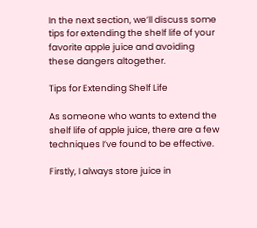In the next section, we’ll discuss some tips for extending the shelf life of your favorite apple juice and avoiding these dangers altogether.

Tips for Extending Shelf Life

As someone who wants to extend the shelf life of apple juice, there are a few techniques I’ve found to be effective.

Firstly, I always store juice in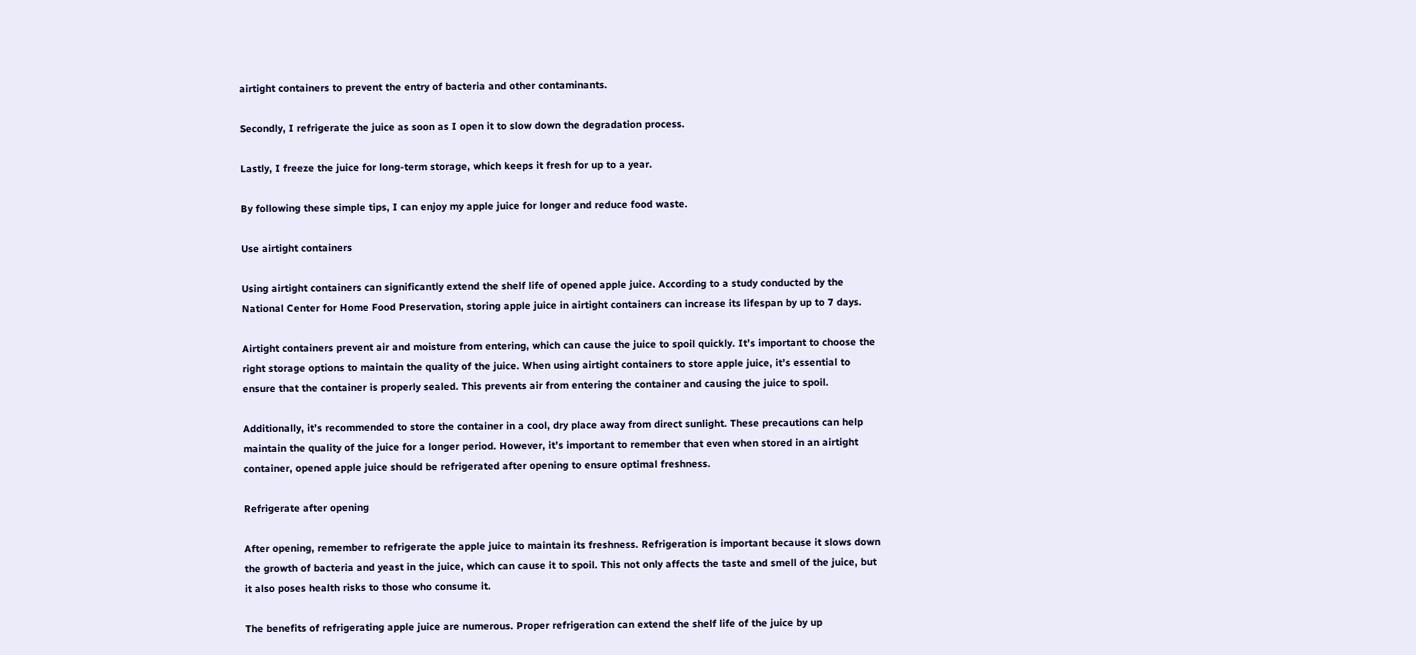airtight containers to prevent the entry of bacteria and other contaminants.

Secondly, I refrigerate the juice as soon as I open it to slow down the degradation process.

Lastly, I freeze the juice for long-term storage, which keeps it fresh for up to a year.

By following these simple tips, I can enjoy my apple juice for longer and reduce food waste.

Use airtight containers

Using airtight containers can significantly extend the shelf life of opened apple juice. According to a study conducted by the National Center for Home Food Preservation, storing apple juice in airtight containers can increase its lifespan by up to 7 days.

Airtight containers prevent air and moisture from entering, which can cause the juice to spoil quickly. It’s important to choose the right storage options to maintain the quality of the juice. When using airtight containers to store apple juice, it’s essential to ensure that the container is properly sealed. This prevents air from entering the container and causing the juice to spoil.

Additionally, it’s recommended to store the container in a cool, dry place away from direct sunlight. These precautions can help maintain the quality of the juice for a longer period. However, it’s important to remember that even when stored in an airtight container, opened apple juice should be refrigerated after opening to ensure optimal freshness.

Refrigerate after opening

After opening, remember to refrigerate the apple juice to maintain its freshness. Refrigeration is important because it slows down the growth of bacteria and yeast in the juice, which can cause it to spoil. This not only affects the taste and smell of the juice, but it also poses health risks to those who consume it.

The benefits of refrigerating apple juice are numerous. Proper refrigeration can extend the shelf life of the juice by up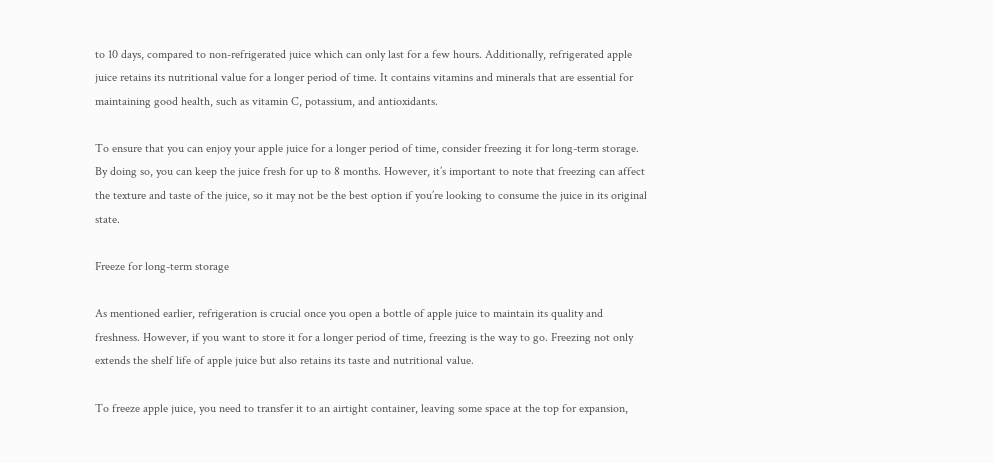to 10 days, compared to non-refrigerated juice which can only last for a few hours. Additionally, refrigerated apple juice retains its nutritional value for a longer period of time. It contains vitamins and minerals that are essential for maintaining good health, such as vitamin C, potassium, and antioxidants.

To ensure that you can enjoy your apple juice for a longer period of time, consider freezing it for long-term storage. By doing so, you can keep the juice fresh for up to 8 months. However, it’s important to note that freezing can affect the texture and taste of the juice, so it may not be the best option if you’re looking to consume the juice in its original state.

Freeze for long-term storage

As mentioned earlier, refrigeration is crucial once you open a bottle of apple juice to maintain its quality and freshness. However, if you want to store it for a longer period of time, freezing is the way to go. Freezing not only extends the shelf life of apple juice but also retains its taste and nutritional value.

To freeze apple juice, you need to transfer it to an airtight container, leaving some space at the top for expansion,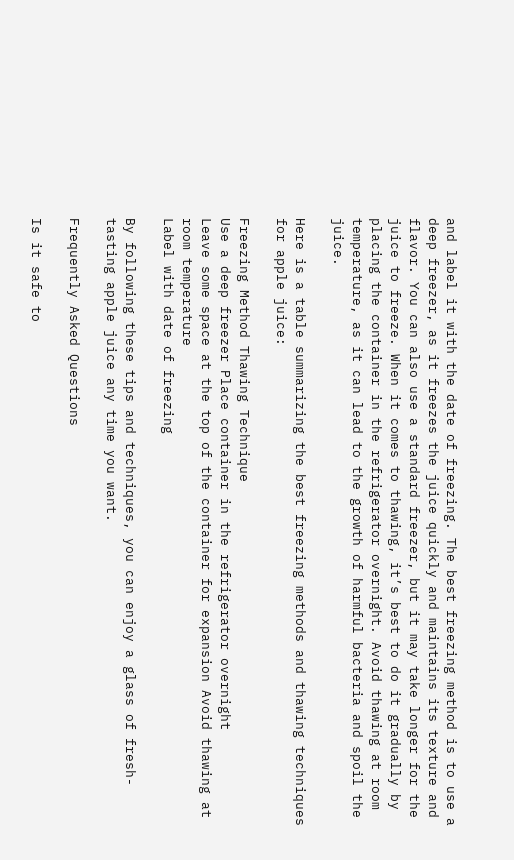and label it with the date of freezing. The best freezing method is to use a deep freezer, as it freezes the juice quickly and maintains its texture and flavor. You can also use a standard freezer, but it may take longer for the juice to freeze. When it comes to thawing, it’s best to do it gradually by placing the container in the refrigerator overnight. Avoid thawing at room temperature, as it can lead to the growth of harmful bacteria and spoil the juice.

Here is a table summarizing the best freezing methods and thawing techniques for apple juice:

Freezing Method Thawing Technique
Use a deep freezer Place container in the refrigerator overnight
Leave some space at the top of the container for expansion Avoid thawing at room temperature
Label with date of freezing

By following these tips and techniques, you can enjoy a glass of fresh-tasting apple juice any time you want.

Frequently Asked Questions

Is it safe to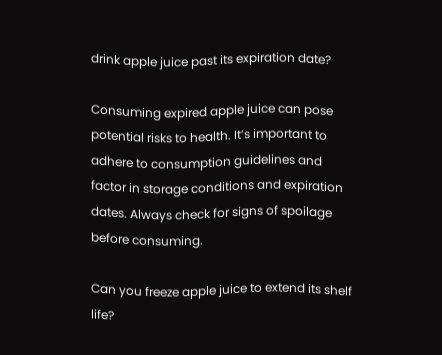drink apple juice past its expiration date?

Consuming expired apple juice can pose potential risks to health. It’s important to adhere to consumption guidelines and factor in storage conditions and expiration dates. Always check for signs of spoilage before consuming.

Can you freeze apple juice to extend its shelf life?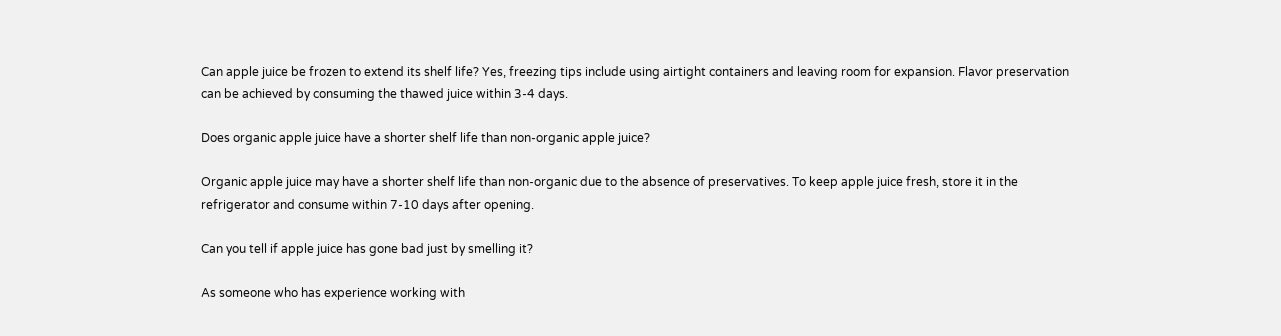Can apple juice be frozen to extend its shelf life? Yes, freezing tips include using airtight containers and leaving room for expansion. Flavor preservation can be achieved by consuming the thawed juice within 3-4 days.

Does organic apple juice have a shorter shelf life than non-organic apple juice?

Organic apple juice may have a shorter shelf life than non-organic due to the absence of preservatives. To keep apple juice fresh, store it in the refrigerator and consume within 7-10 days after opening.

Can you tell if apple juice has gone bad just by smelling it?

As someone who has experience working with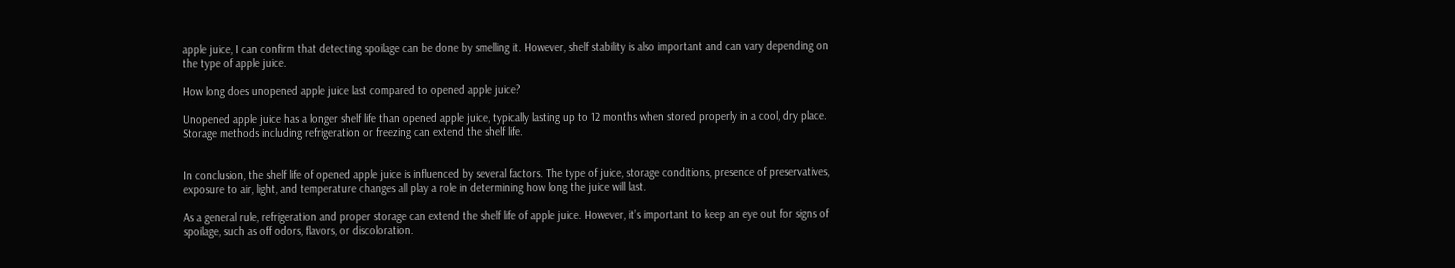apple juice, I can confirm that detecting spoilage can be done by smelling it. However, shelf stability is also important and can vary depending on the type of apple juice.

How long does unopened apple juice last compared to opened apple juice?

Unopened apple juice has a longer shelf life than opened apple juice, typically lasting up to 12 months when stored properly in a cool, dry place. Storage methods including refrigeration or freezing can extend the shelf life.


In conclusion, the shelf life of opened apple juice is influenced by several factors. The type of juice, storage conditions, presence of preservatives, exposure to air, light, and temperature changes all play a role in determining how long the juice will last.

As a general rule, refrigeration and proper storage can extend the shelf life of apple juice. However, it’s important to keep an eye out for signs of spoilage, such as off odors, flavors, or discoloration.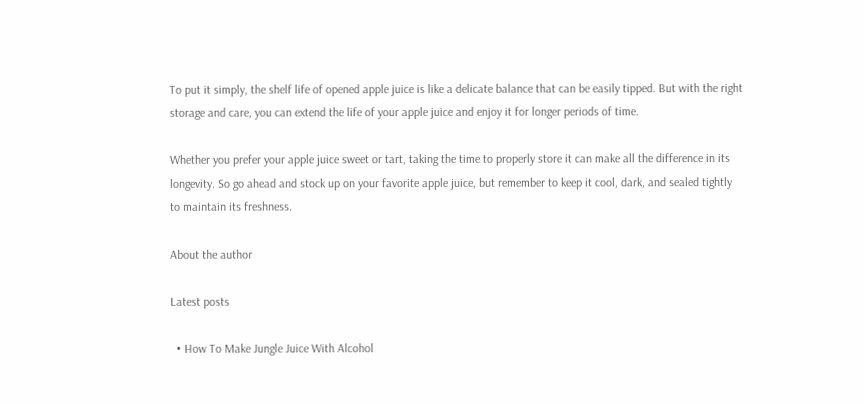To put it simply, the shelf life of opened apple juice is like a delicate balance that can be easily tipped. But with the right storage and care, you can extend the life of your apple juice and enjoy it for longer periods of time.

Whether you prefer your apple juice sweet or tart, taking the time to properly store it can make all the difference in its longevity. So go ahead and stock up on your favorite apple juice, but remember to keep it cool, dark, and sealed tightly to maintain its freshness.

About the author

Latest posts

  • How To Make Jungle Juice With Alcohol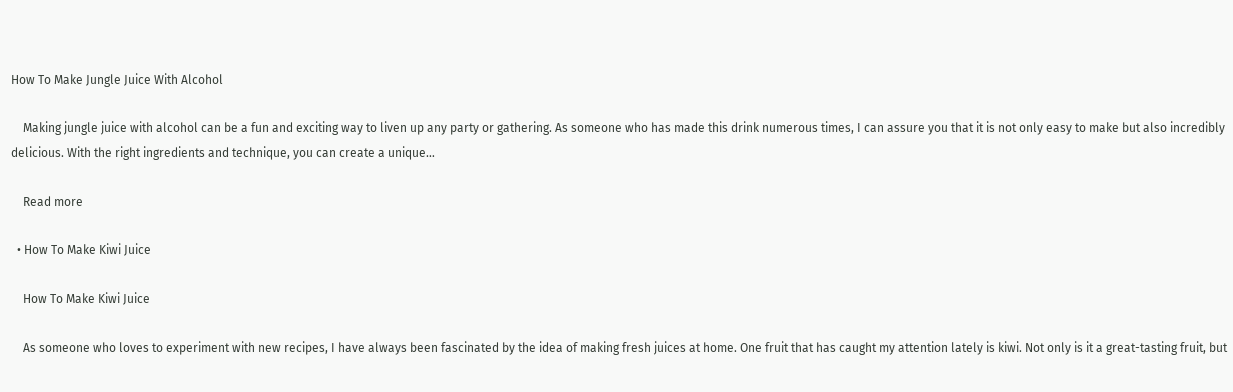How To Make Jungle Juice With Alcohol

    Making jungle juice with alcohol can be a fun and exciting way to liven up any party or gathering. As someone who has made this drink numerous times, I can assure you that it is not only easy to make but also incredibly delicious. With the right ingredients and technique, you can create a unique…

    Read more

  • How To Make Kiwi Juice

    How To Make Kiwi Juice

    As someone who loves to experiment with new recipes, I have always been fascinated by the idea of making fresh juices at home. One fruit that has caught my attention lately is kiwi. Not only is it a great-tasting fruit, but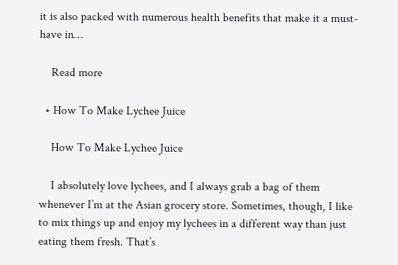it is also packed with numerous health benefits that make it a must-have in…

    Read more

  • How To Make Lychee Juice

    How To Make Lychee Juice

    I absolutely love lychees, and I always grab a bag of them whenever I’m at the Asian grocery store. Sometimes, though, I like to mix things up and enjoy my lychees in a different way than just eating them fresh. That’s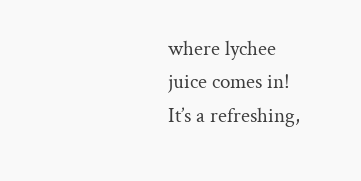where lychee juice comes in! It’s a refreshing,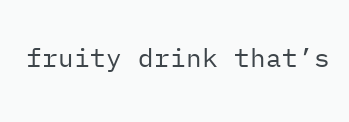fruity drink that’s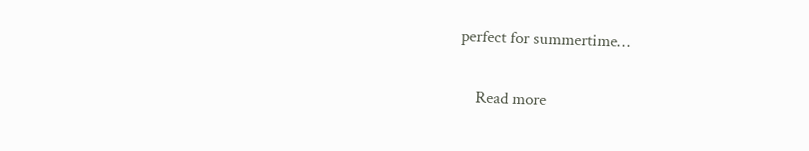perfect for summertime…

    Read more